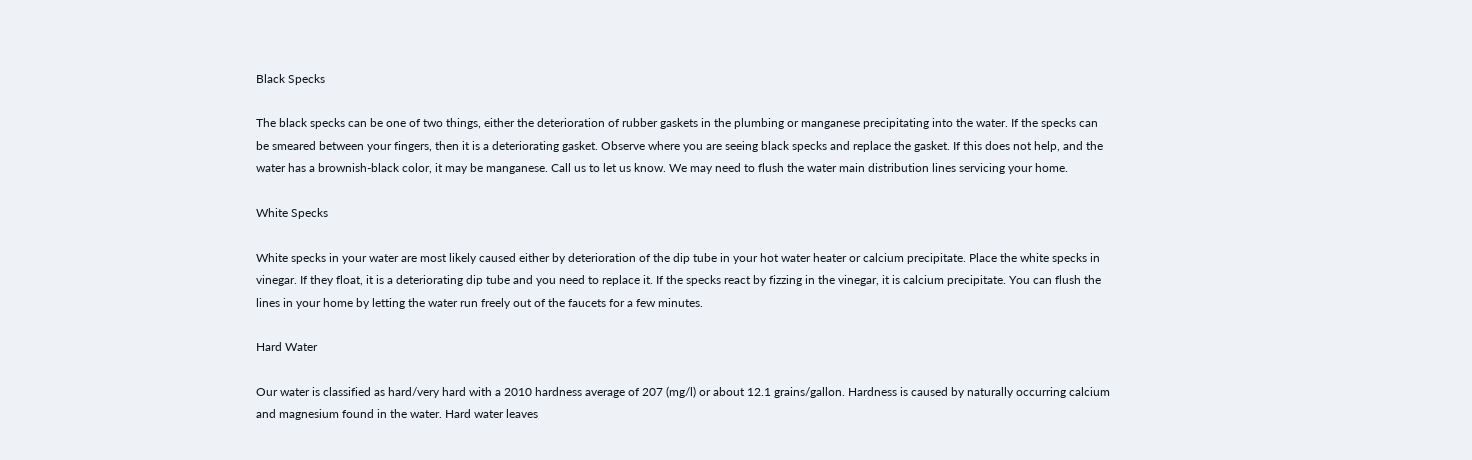Black Specks

The black specks can be one of two things, either the deterioration of rubber gaskets in the plumbing or manganese precipitating into the water. If the specks can be smeared between your fingers, then it is a deteriorating gasket. Observe where you are seeing black specks and replace the gasket. If this does not help, and the water has a brownish-black color, it may be manganese. Call us to let us know. We may need to flush the water main distribution lines servicing your home.

White Specks

White specks in your water are most likely caused either by deterioration of the dip tube in your hot water heater or calcium precipitate. Place the white specks in vinegar. If they float, it is a deteriorating dip tube and you need to replace it. If the specks react by fizzing in the vinegar, it is calcium precipitate. You can flush the lines in your home by letting the water run freely out of the faucets for a few minutes.

Hard Water

Our water is classified as hard/very hard with a 2010 hardness average of 207 (mg/l) or about 12.1 grains/gallon. Hardness is caused by naturally occurring calcium and magnesium found in the water. Hard water leaves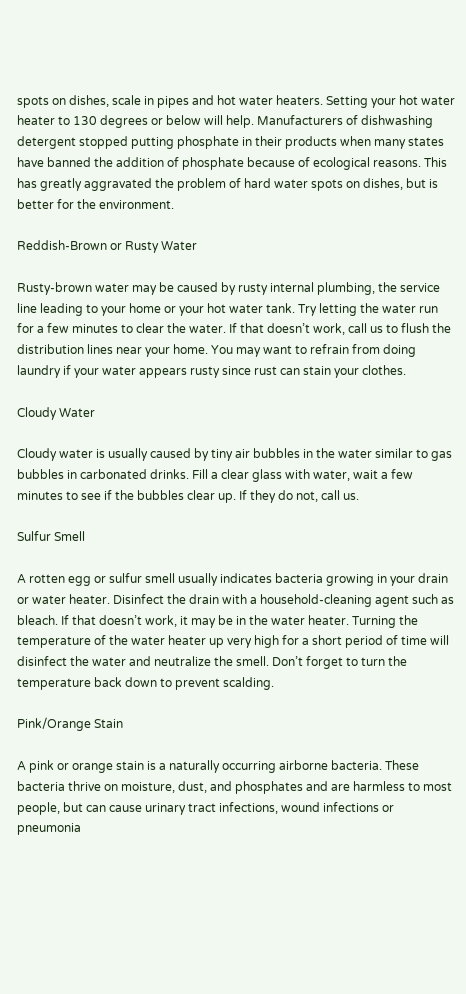spots on dishes, scale in pipes and hot water heaters. Setting your hot water heater to 130 degrees or below will help. Manufacturers of dishwashing detergent stopped putting phosphate in their products when many states have banned the addition of phosphate because of ecological reasons. This has greatly aggravated the problem of hard water spots on dishes, but is better for the environment.

Reddish-Brown or Rusty Water

Rusty-brown water may be caused by rusty internal plumbing, the service line leading to your home or your hot water tank. Try letting the water run for a few minutes to clear the water. If that doesn’t work, call us to flush the distribution lines near your home. You may want to refrain from doing laundry if your water appears rusty since rust can stain your clothes.

Cloudy Water

Cloudy water is usually caused by tiny air bubbles in the water similar to gas bubbles in carbonated drinks. Fill a clear glass with water, wait a few minutes to see if the bubbles clear up. If they do not, call us.

Sulfur Smell

A rotten egg or sulfur smell usually indicates bacteria growing in your drain or water heater. Disinfect the drain with a household-cleaning agent such as bleach. If that doesn’t work, it may be in the water heater. Turning the temperature of the water heater up very high for a short period of time will disinfect the water and neutralize the smell. Don’t forget to turn the temperature back down to prevent scalding.

Pink/Orange Stain

A pink or orange stain is a naturally occurring airborne bacteria. These bacteria thrive on moisture, dust, and phosphates and are harmless to most people, but can cause urinary tract infections, wound infections or pneumonia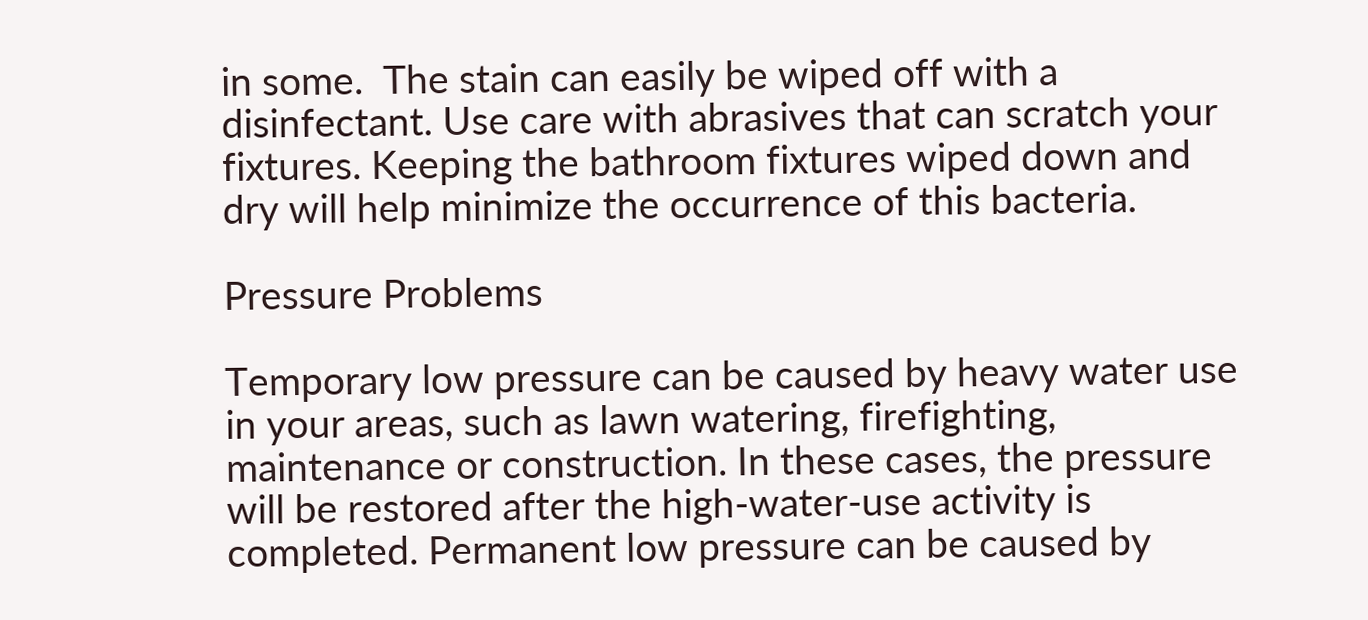in some.  The stain can easily be wiped off with a disinfectant. Use care with abrasives that can scratch your fixtures. Keeping the bathroom fixtures wiped down and dry will help minimize the occurrence of this bacteria.

Pressure Problems

Temporary low pressure can be caused by heavy water use in your areas, such as lawn watering, firefighting, maintenance or construction. In these cases, the pressure will be restored after the high-water-use activity is completed. Permanent low pressure can be caused by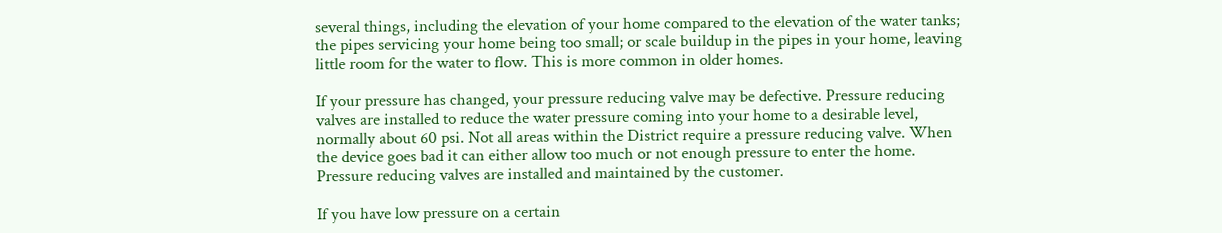several things, including the elevation of your home compared to the elevation of the water tanks; the pipes servicing your home being too small; or scale buildup in the pipes in your home, leaving little room for the water to flow. This is more common in older homes.

If your pressure has changed, your pressure reducing valve may be defective. Pressure reducing valves are installed to reduce the water pressure coming into your home to a desirable level, normally about 60 psi. Not all areas within the District require a pressure reducing valve. When the device goes bad it can either allow too much or not enough pressure to enter the home. Pressure reducing valves are installed and maintained by the customer.

If you have low pressure on a certain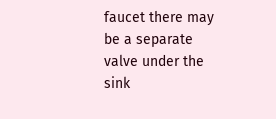faucet there may be a separate valve under the sink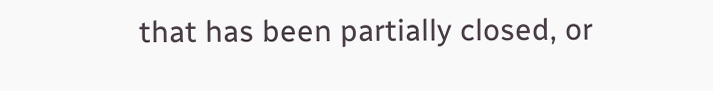that has been partially closed, or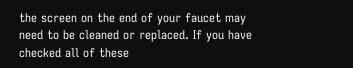the screen on the end of your faucet may need to be cleaned or replaced. If you have checked all of these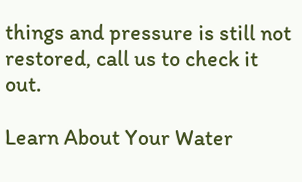things and pressure is still not restored, call us to check it out.

Learn About Your Water